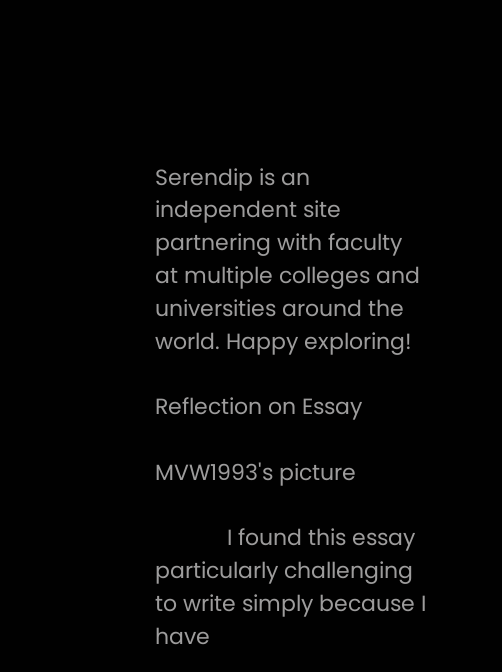Serendip is an independent site partnering with faculty at multiple colleges and universities around the world. Happy exploring!

Reflection on Essay

MVW1993's picture

            I found this essay particularly challenging to write simply because I have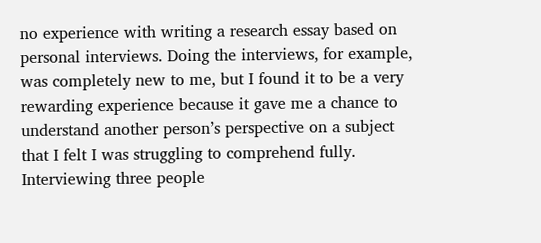no experience with writing a research essay based on personal interviews. Doing the interviews, for example, was completely new to me, but I found it to be a very rewarding experience because it gave me a chance to understand another person’s perspective on a subject that I felt I was struggling to comprehend fully. Interviewing three people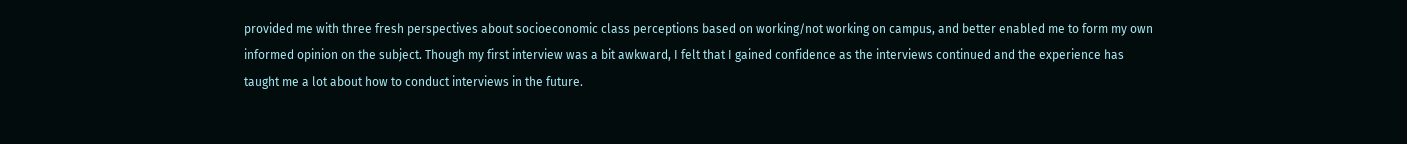provided me with three fresh perspectives about socioeconomic class perceptions based on working/not working on campus, and better enabled me to form my own informed opinion on the subject. Though my first interview was a bit awkward, I felt that I gained confidence as the interviews continued and the experience has taught me a lot about how to conduct interviews in the future.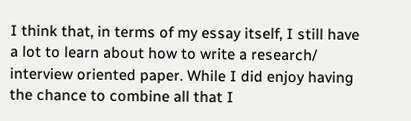I think that, in terms of my essay itself, I still have a lot to learn about how to write a research/ interview oriented paper. While I did enjoy having the chance to combine all that I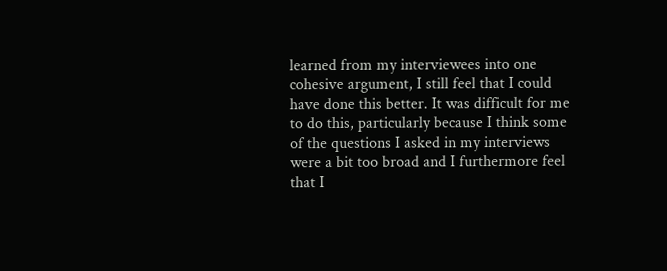learned from my interviewees into one cohesive argument, I still feel that I could have done this better. It was difficult for me to do this, particularly because I think some of the questions I asked in my interviews were a bit too broad and I furthermore feel that I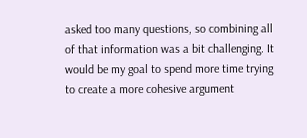asked too many questions, so combining all of that information was a bit challenging. It would be my goal to spend more time trying to create a more cohesive argument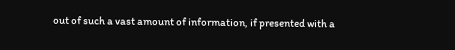out of such a vast amount of information, if presented with a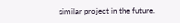similar project in the future.